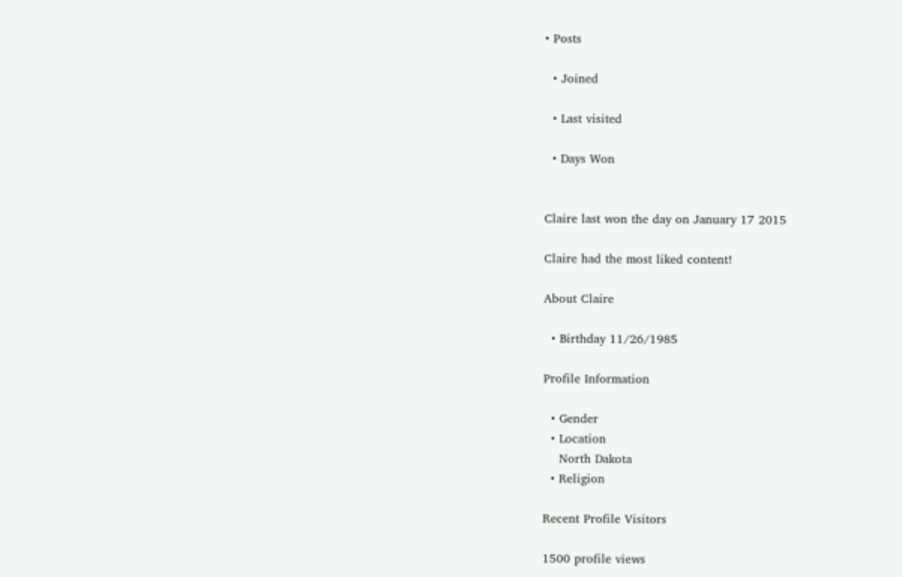• Posts

  • Joined

  • Last visited

  • Days Won


Claire last won the day on January 17 2015

Claire had the most liked content!

About Claire

  • Birthday 11/26/1985

Profile Information

  • Gender
  • Location
    North Dakota
  • Religion

Recent Profile Visitors

1500 profile views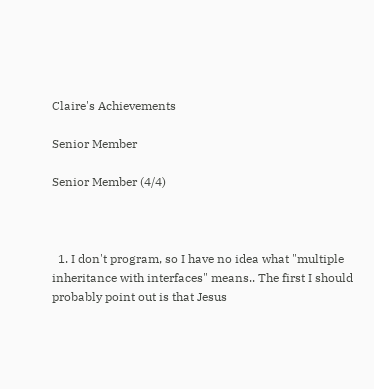Claire's Achievements

Senior Member

Senior Member (4/4)



  1. I don't program, so I have no idea what "multiple inheritance with interfaces" means.. The first I should probably point out is that Jesus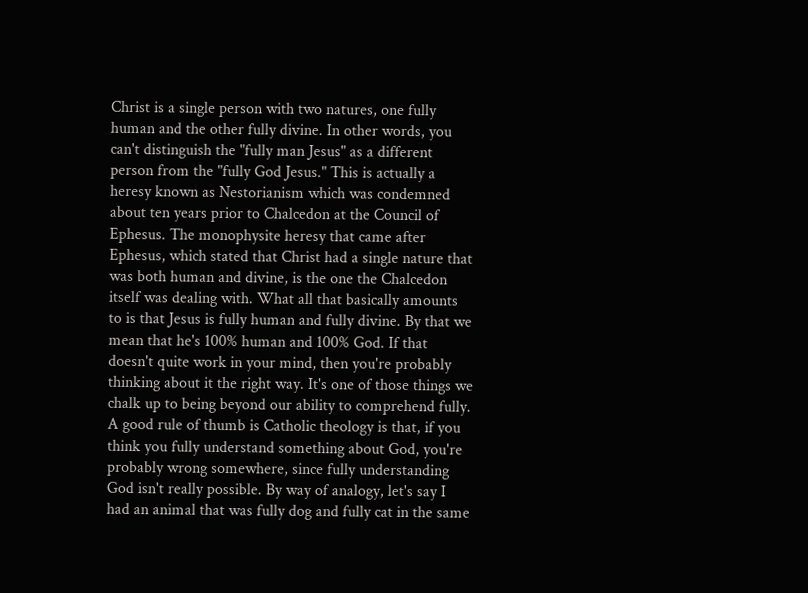Christ is a single person with two natures, one fully human and the other fully divine. In other words, you can't distinguish the "fully man Jesus" as a different person from the "fully God Jesus." This is actually a heresy known as Nestorianism which was condemned about ten years prior to Chalcedon at the Council of Ephesus. The monophysite heresy that came after Ephesus, which stated that Christ had a single nature that was both human and divine, is the one the Chalcedon itself was dealing with. What all that basically amounts to is that Jesus is fully human and fully divine. By that we mean that he's 100% human and 100% God. If that doesn't quite work in your mind, then you're probably thinking about it the right way. It's one of those things we chalk up to being beyond our ability to comprehend fully. A good rule of thumb is Catholic theology is that, if you think you fully understand something about God, you're probably wrong somewhere, since fully understanding God isn't really possible. By way of analogy, let's say I had an animal that was fully dog and fully cat in the same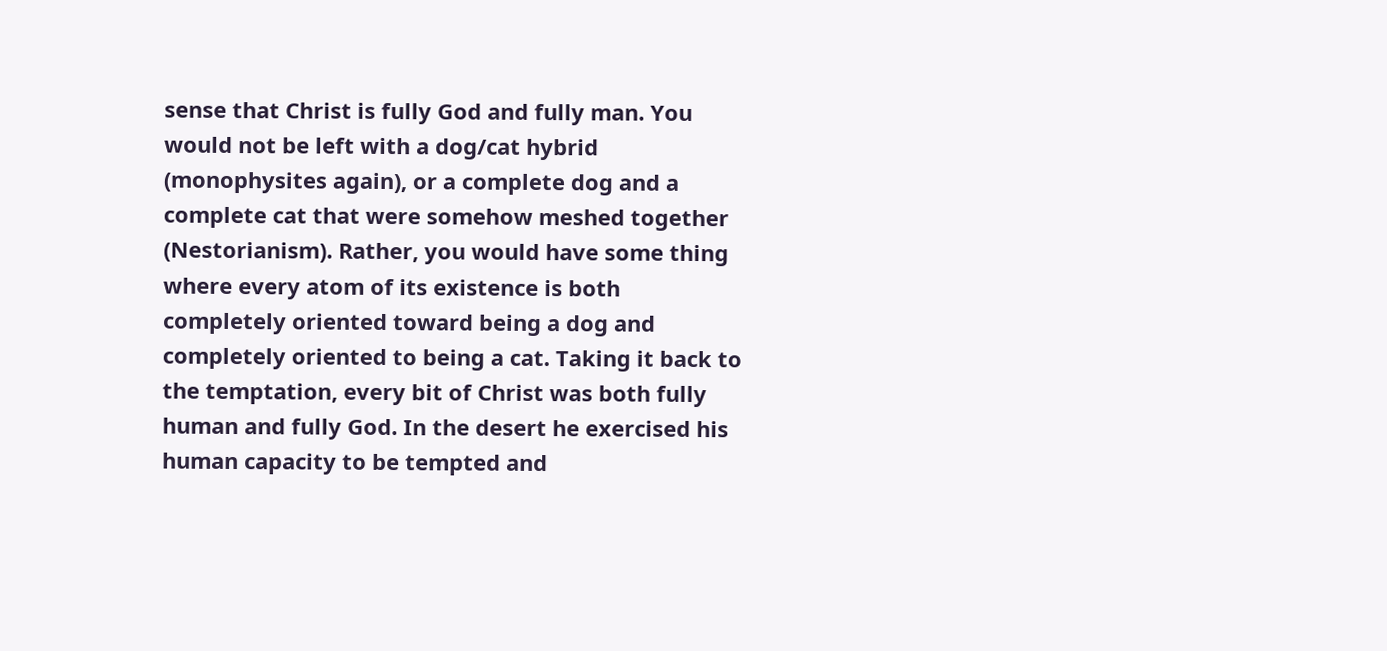sense that Christ is fully God and fully man. You would not be left with a dog/cat hybrid (monophysites again), or a complete dog and a complete cat that were somehow meshed together (Nestorianism). Rather, you would have some thing where every atom of its existence is both completely oriented toward being a dog and completely oriented to being a cat. Taking it back to the temptation, every bit of Christ was both fully human and fully God. In the desert he exercised his human capacity to be tempted and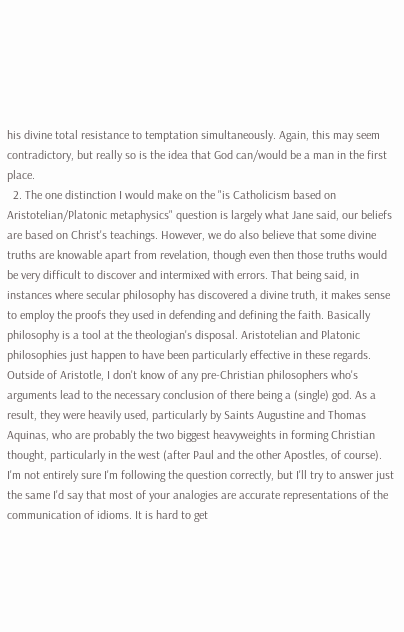his divine total resistance to temptation simultaneously. Again, this may seem contradictory, but really so is the idea that God can/would be a man in the first place.
  2. The one distinction I would make on the "is Catholicism based on Aristotelian/Platonic metaphysics" question is largely what Jane said, our beliefs are based on Christ's teachings. However, we do also believe that some divine truths are knowable apart from revelation, though even then those truths would be very difficult to discover and intermixed with errors. That being said, in instances where secular philosophy has discovered a divine truth, it makes sense to employ the proofs they used in defending and defining the faith. Basically philosophy is a tool at the theologian's disposal. Aristotelian and Platonic philosophies just happen to have been particularly effective in these regards. Outside of Aristotle, I don't know of any pre-Christian philosophers who's arguments lead to the necessary conclusion of there being a (single) god. As a result, they were heavily used, particularly by Saints Augustine and Thomas Aquinas, who are probably the two biggest heavyweights in forming Christian thought, particularly in the west (after Paul and the other Apostles, of course). I'm not entirely sure I'm following the question correctly, but I'll try to answer just the same I'd say that most of your analogies are accurate representations of the communication of idioms. It is hard to get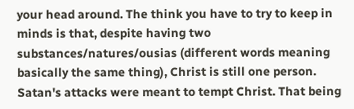your head around. The think you have to try to keep in minds is that, despite having two substances/natures/ousias (different words meaning basically the same thing), Christ is still one person. Satan's attacks were meant to tempt Christ. That being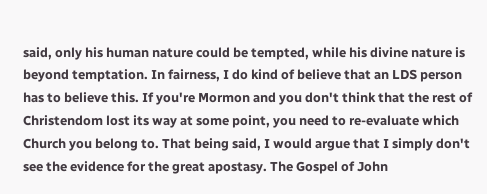said, only his human nature could be tempted, while his divine nature is beyond temptation. In fairness, I do kind of believe that an LDS person has to believe this. If you're Mormon and you don't think that the rest of Christendom lost its way at some point, you need to re-evaluate which Church you belong to. That being said, I would argue that I simply don't see the evidence for the great apostasy. The Gospel of John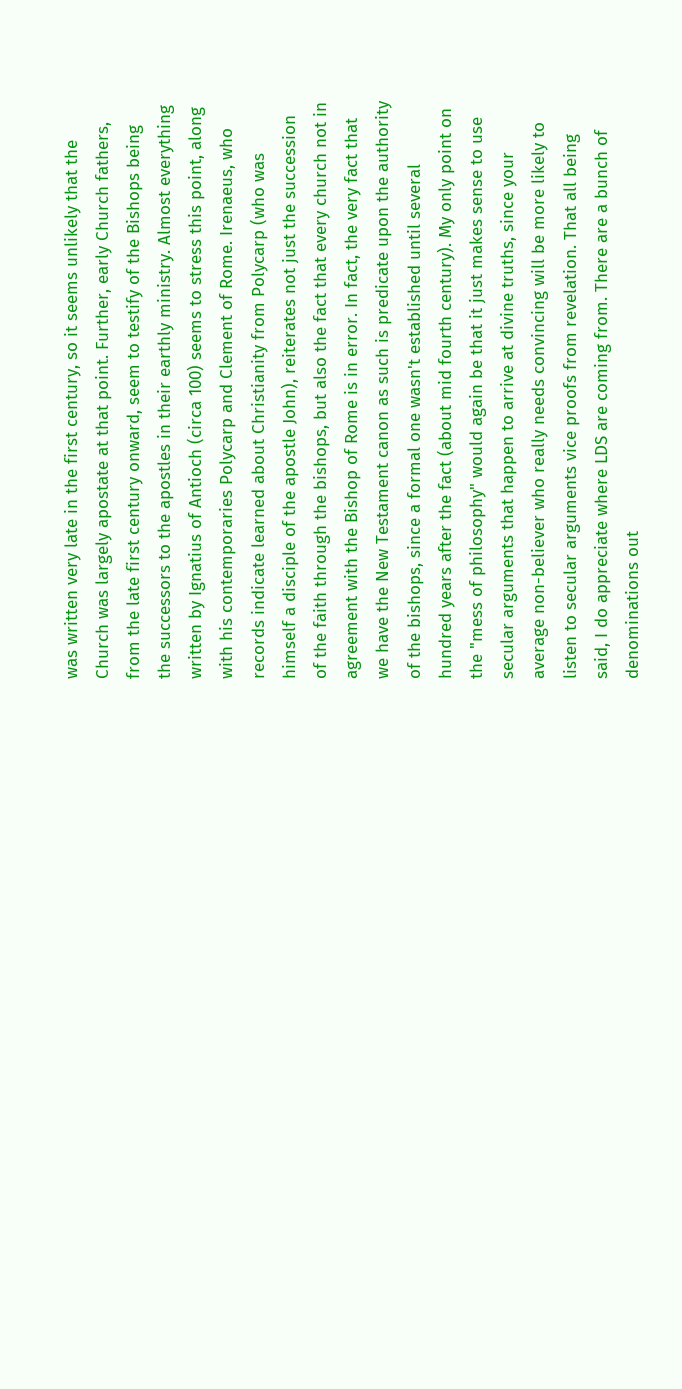was written very late in the first century, so it seems unlikely that the Church was largely apostate at that point. Further, early Church fathers, from the late first century onward, seem to testify of the Bishops being the successors to the apostles in their earthly ministry. Almost everything written by Ignatius of Antioch (circa 100) seems to stress this point, along with his contemporaries Polycarp and Clement of Rome. Irenaeus, who records indicate learned about Christianity from Polycarp (who was himself a disciple of the apostle John), reiterates not just the succession of the faith through the bishops, but also the fact that every church not in agreement with the Bishop of Rome is in error. In fact, the very fact that we have the New Testament canon as such is predicate upon the authority of the bishops, since a formal one wasn't established until several hundred years after the fact (about mid fourth century). My only point on the "mess of philosophy" would again be that it just makes sense to use secular arguments that happen to arrive at divine truths, since your average non-believer who really needs convincing will be more likely to listen to secular arguments vice proofs from revelation. That all being said, I do appreciate where LDS are coming from. There are a bunch of denominations out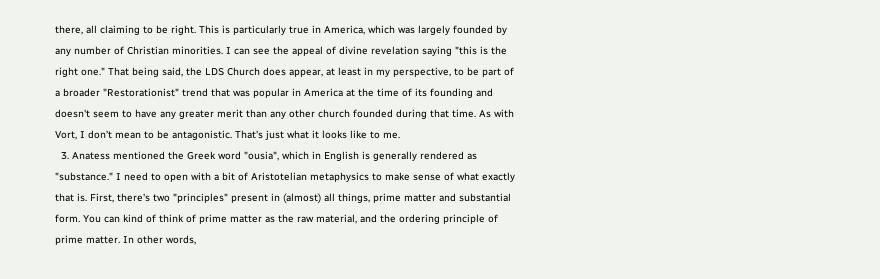there, all claiming to be right. This is particularly true in America, which was largely founded by any number of Christian minorities. I can see the appeal of divine revelation saying "this is the right one." That being said, the LDS Church does appear, at least in my perspective, to be part of a broader "Restorationist" trend that was popular in America at the time of its founding and doesn't seem to have any greater merit than any other church founded during that time. As with Vort, I don't mean to be antagonistic. That's just what it looks like to me.
  3. Anatess mentioned the Greek word "ousia", which in English is generally rendered as "substance." I need to open with a bit of Aristotelian metaphysics to make sense of what exactly that is. First, there's two "principles" present in (almost) all things, prime matter and substantial form. You can kind of think of prime matter as the raw material, and the ordering principle of prime matter. In other words,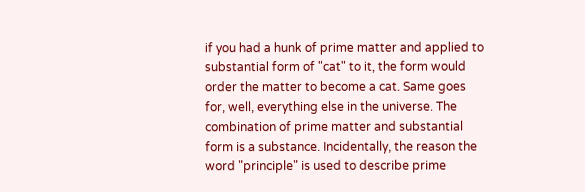if you had a hunk of prime matter and applied to substantial form of "cat" to it, the form would order the matter to become a cat. Same goes for, well, everything else in the universe. The combination of prime matter and substantial form is a substance. Incidentally, the reason the word "principle" is used to describe prime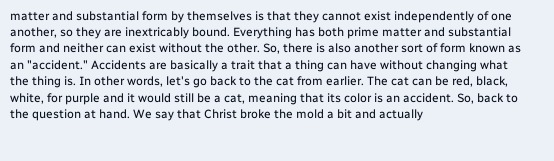matter and substantial form by themselves is that they cannot exist independently of one another, so they are inextricably bound. Everything has both prime matter and substantial form and neither can exist without the other. So, there is also another sort of form known as an "accident." Accidents are basically a trait that a thing can have without changing what the thing is. In other words, let's go back to the cat from earlier. The cat can be red, black, white, for purple and it would still be a cat, meaning that its color is an accident. So, back to the question at hand. We say that Christ broke the mold a bit and actually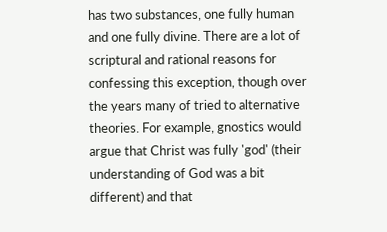has two substances, one fully human and one fully divine. There are a lot of scriptural and rational reasons for confessing this exception, though over the years many of tried to alternative theories. For example, gnostics would argue that Christ was fully 'god' (their understanding of God was a bit different) and that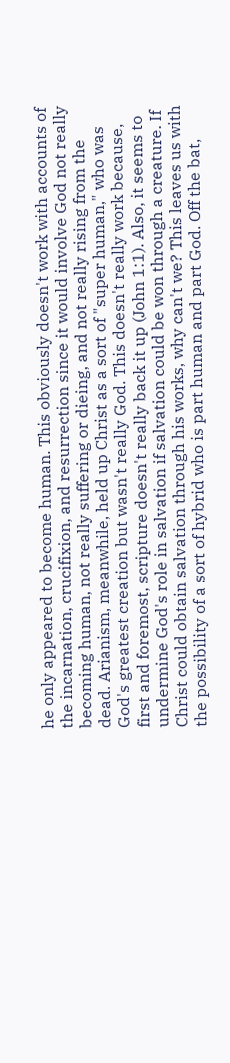he only appeared to become human. This obviously doesn't work with accounts of the incarnation, crucifixion, and resurrection since it would involve God not really becoming human, not really suffering or dieing, and not really rising from the dead. Arianism, meanwhile, held up Christ as a sort of "super human," who was God's greatest creation but wasn't really God. This doesn't really work because, first and foremost, scripture doesn't really back it up (John 1:1). Also, it seems to undermine God's role in salvation if salvation could be won through a creature. If Christ could obtain salvation through his works, why can't we? This leaves us with the possibility of a sort of hybrid who is part human and part God. Off the bat,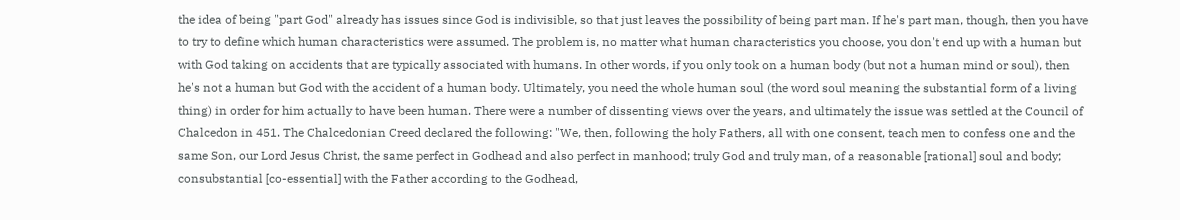the idea of being "part God" already has issues since God is indivisible, so that just leaves the possibility of being part man. If he's part man, though, then you have to try to define which human characteristics were assumed. The problem is, no matter what human characteristics you choose, you don't end up with a human but with God taking on accidents that are typically associated with humans. In other words, if you only took on a human body (but not a human mind or soul), then he's not a human but God with the accident of a human body. Ultimately, you need the whole human soul (the word soul meaning the substantial form of a living thing) in order for him actually to have been human. There were a number of dissenting views over the years, and ultimately the issue was settled at the Council of Chalcedon in 451. The Chalcedonian Creed declared the following: "We, then, following the holy Fathers, all with one consent, teach men to confess one and the same Son, our Lord Jesus Christ, the same perfect in Godhead and also perfect in manhood; truly God and truly man, of a reasonable [rational] soul and body; consubstantial [co-essential] with the Father according to the Godhead,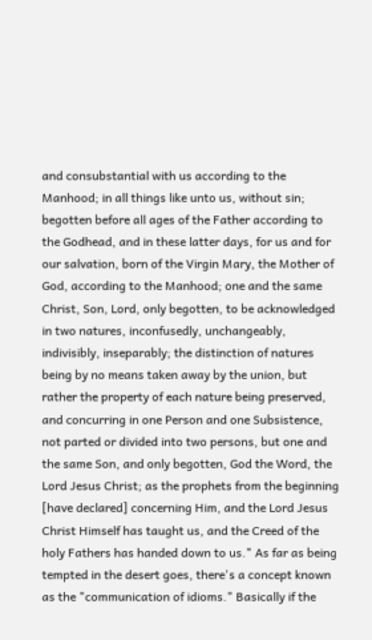and consubstantial with us according to the Manhood; in all things like unto us, without sin; begotten before all ages of the Father according to the Godhead, and in these latter days, for us and for our salvation, born of the Virgin Mary, the Mother of God, according to the Manhood; one and the same Christ, Son, Lord, only begotten, to be acknowledged in two natures, inconfusedly, unchangeably, indivisibly, inseparably; the distinction of natures being by no means taken away by the union, but rather the property of each nature being preserved, and concurring in one Person and one Subsistence, not parted or divided into two persons, but one and the same Son, and only begotten, God the Word, the Lord Jesus Christ; as the prophets from the beginning [have declared] concerning Him, and the Lord Jesus Christ Himself has taught us, and the Creed of the holy Fathers has handed down to us." As far as being tempted in the desert goes, there's a concept known as the "communication of idioms." Basically if the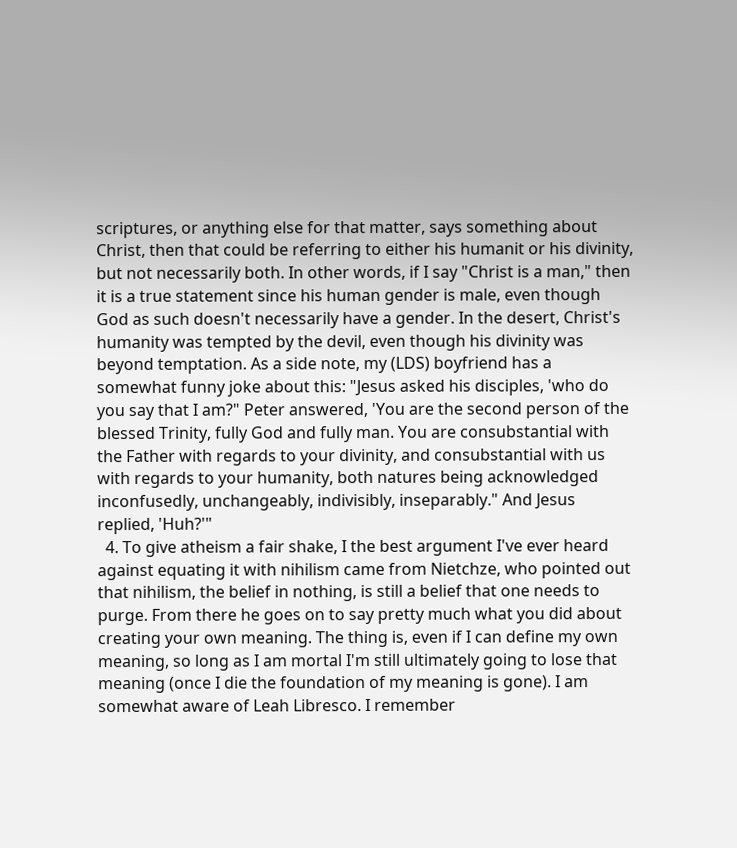scriptures, or anything else for that matter, says something about Christ, then that could be referring to either his humanit or his divinity, but not necessarily both. In other words, if I say "Christ is a man," then it is a true statement since his human gender is male, even though God as such doesn't necessarily have a gender. In the desert, Christ's humanity was tempted by the devil, even though his divinity was beyond temptation. As a side note, my (LDS) boyfriend has a somewhat funny joke about this: "Jesus asked his disciples, 'who do you say that I am?" Peter answered, 'You are the second person of the blessed Trinity, fully God and fully man. You are consubstantial with the Father with regards to your divinity, and consubstantial with us with regards to your humanity, both natures being acknowledged inconfusedly, unchangeably, indivisibly, inseparably." And Jesus replied, 'Huh?'"
  4. To give atheism a fair shake, I the best argument I've ever heard against equating it with nihilism came from Nietchze, who pointed out that nihilism, the belief in nothing, is still a belief that one needs to purge. From there he goes on to say pretty much what you did about creating your own meaning. The thing is, even if I can define my own meaning, so long as I am mortal I'm still ultimately going to lose that meaning (once I die the foundation of my meaning is gone). I am somewhat aware of Leah Libresco. I remember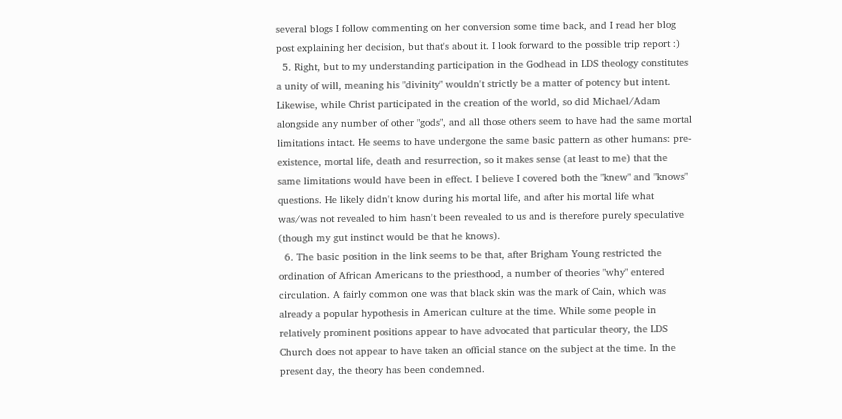several blogs I follow commenting on her conversion some time back, and I read her blog post explaining her decision, but that's about it. I look forward to the possible trip report :)
  5. Right, but to my understanding participation in the Godhead in LDS theology constitutes a unity of will, meaning his "divinity" wouldn't strictly be a matter of potency but intent. Likewise, while Christ participated in the creation of the world, so did Michael/Adam alongside any number of other "gods", and all those others seem to have had the same mortal limitations intact. He seems to have undergone the same basic pattern as other humans: pre-existence, mortal life, death and resurrection, so it makes sense (at least to me) that the same limitations would have been in effect. I believe I covered both the "knew" and "knows" questions. He likely didn't know during his mortal life, and after his mortal life what was/was not revealed to him hasn't been revealed to us and is therefore purely speculative (though my gut instinct would be that he knows).
  6. The basic position in the link seems to be that, after Brigham Young restricted the ordination of African Americans to the priesthood, a number of theories "why" entered circulation. A fairly common one was that black skin was the mark of Cain, which was already a popular hypothesis in American culture at the time. While some people in relatively prominent positions appear to have advocated that particular theory, the LDS Church does not appear to have taken an official stance on the subject at the time. In the present day, the theory has been condemned.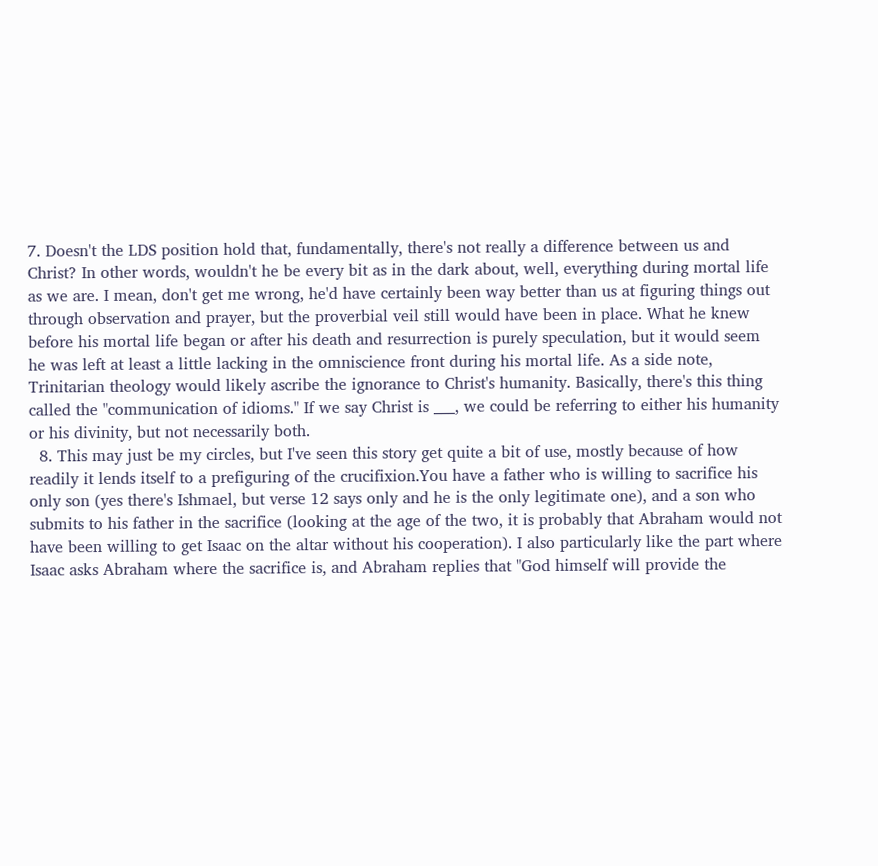7. Doesn't the LDS position hold that, fundamentally, there's not really a difference between us and Christ? In other words, wouldn't he be every bit as in the dark about, well, everything during mortal life as we are. I mean, don't get me wrong, he'd have certainly been way better than us at figuring things out through observation and prayer, but the proverbial veil still would have been in place. What he knew before his mortal life began or after his death and resurrection is purely speculation, but it would seem he was left at least a little lacking in the omniscience front during his mortal life. As a side note, Trinitarian theology would likely ascribe the ignorance to Christ's humanity. Basically, there's this thing called the "communication of idioms." If we say Christ is ___, we could be referring to either his humanity or his divinity, but not necessarily both.
  8. This may just be my circles, but I've seen this story get quite a bit of use, mostly because of how readily it lends itself to a prefiguring of the crucifixion.You have a father who is willing to sacrifice his only son (yes there's Ishmael, but verse 12 says only and he is the only legitimate one), and a son who submits to his father in the sacrifice (looking at the age of the two, it is probably that Abraham would not have been willing to get Isaac on the altar without his cooperation). I also particularly like the part where Isaac asks Abraham where the sacrifice is, and Abraham replies that "God himself will provide the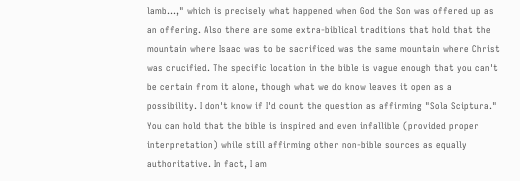lamb...," which is precisely what happened when God the Son was offered up as an offering. Also there are some extra-biblical traditions that hold that the mountain where Isaac was to be sacrificed was the same mountain where Christ was crucified. The specific location in the bible is vague enough that you can't be certain from it alone, though what we do know leaves it open as a possibility. I don't know if I'd count the question as affirming "Sola Sciptura." You can hold that the bible is inspired and even infallible (provided proper interpretation) while still affirming other non-bible sources as equally authoritative. In fact, I am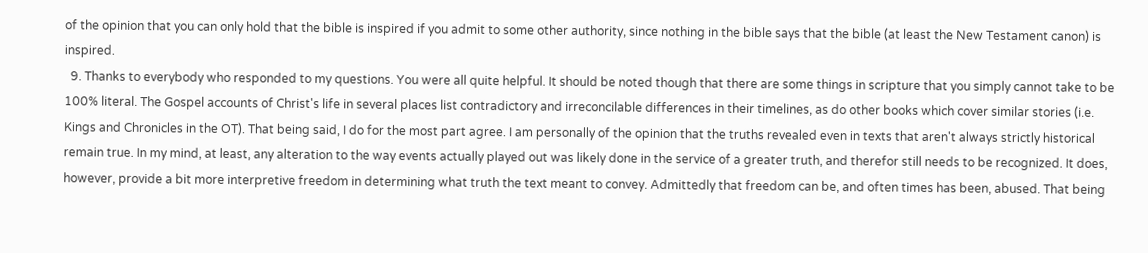of the opinion that you can only hold that the bible is inspired if you admit to some other authority, since nothing in the bible says that the bible (at least the New Testament canon) is inspired.
  9. Thanks to everybody who responded to my questions. You were all quite helpful. It should be noted though that there are some things in scripture that you simply cannot take to be 100% literal. The Gospel accounts of Christ's life in several places list contradictory and irreconcilable differences in their timelines, as do other books which cover similar stories (i.e. Kings and Chronicles in the OT). That being said, I do for the most part agree. I am personally of the opinion that the truths revealed even in texts that aren't always strictly historical remain true. In my mind, at least, any alteration to the way events actually played out was likely done in the service of a greater truth, and therefor still needs to be recognized. It does, however, provide a bit more interpretive freedom in determining what truth the text meant to convey. Admittedly that freedom can be, and often times has been, abused. That being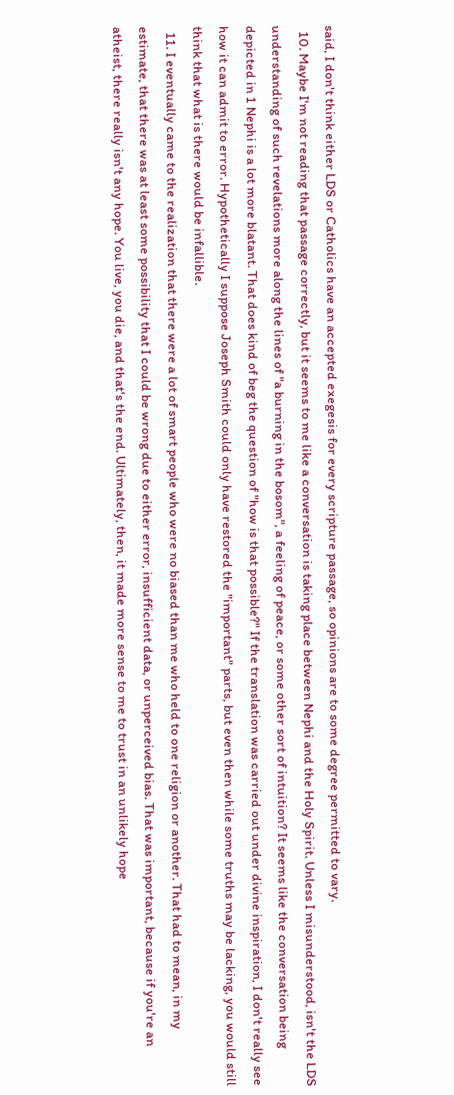said, I don't think either LDS or Catholics have an accepted exegesis for every scripture passage, so opinions are to some degree permitted to vary.
  10. Maybe I'm not reading that passage correctly, but it seems to me like a conversation is taking place between Nephi and the Holy Spirit. Unless I misunderstood, isn't the LDS understanding of such revelations more along the lines of "a burning in the bosom", a feeling of peace, or some other sort of intuition? It seems like the conversation being depicted in 1 Nephi is a lot more blatant. That does kind of beg the question of "how is that possible?" If the translation was carried out under divine inspiration, I don't really see how it can admit to error. Hypothetically I suppose Joseph Smith could only have restored the "important" parts, but even then while some truths may be lacking, you would still think that what is there would be infallible.
  11. I eventually came to the realization that there were a lot of smart people who were no biased than me who held to one religion or another. That had to mean, in my estimate, that there was at least some possibility that I could be wrong due to either error, insufficient data, or unperceived bias. That was important, because if you're an atheist, there really isn't any hope. You live, you die, and that's the end. Ultimately, then, it made more sense to me to trust in an unlikely hope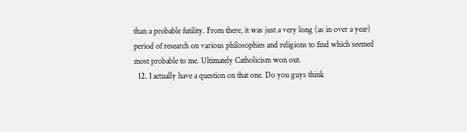than a probable futility. From there, it was just a very long (as in over a year) period of research on various philosophies and religions to find which seemed most probable to me. Ultimately Catholicism won out.
  12. I actually have a question on that one. Do you guys think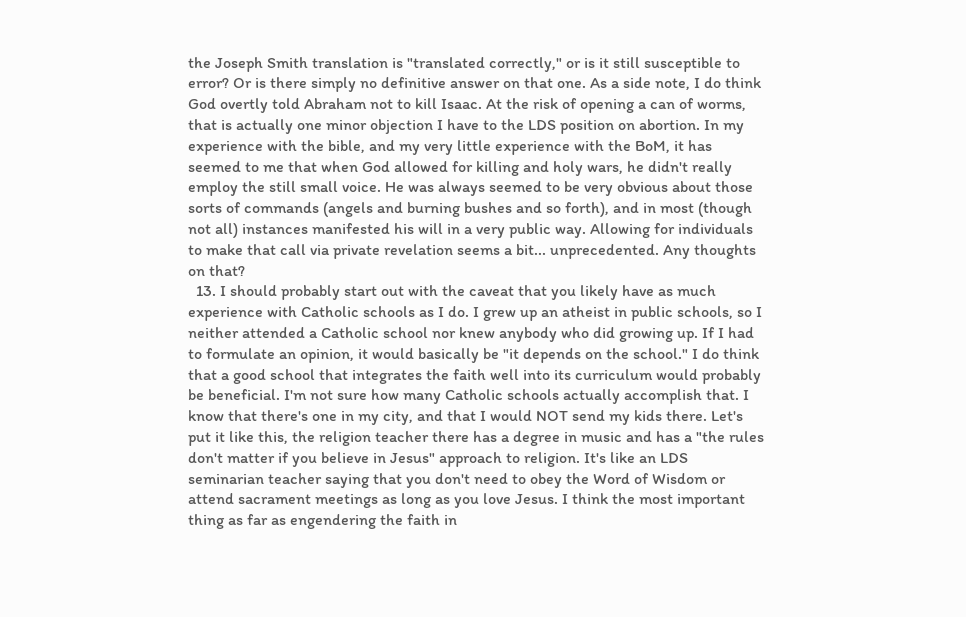the Joseph Smith translation is "translated correctly," or is it still susceptible to error? Or is there simply no definitive answer on that one. As a side note, I do think God overtly told Abraham not to kill Isaac. At the risk of opening a can of worms, that is actually one minor objection I have to the LDS position on abortion. In my experience with the bible, and my very little experience with the BoM, it has seemed to me that when God allowed for killing and holy wars, he didn't really employ the still small voice. He was always seemed to be very obvious about those sorts of commands (angels and burning bushes and so forth), and in most (though not all) instances manifested his will in a very public way. Allowing for individuals to make that call via private revelation seems a bit... unprecedented. Any thoughts on that?
  13. I should probably start out with the caveat that you likely have as much experience with Catholic schools as I do. I grew up an atheist in public schools, so I neither attended a Catholic school nor knew anybody who did growing up. If I had to formulate an opinion, it would basically be "it depends on the school." I do think that a good school that integrates the faith well into its curriculum would probably be beneficial. I'm not sure how many Catholic schools actually accomplish that. I know that there's one in my city, and that I would NOT send my kids there. Let's put it like this, the religion teacher there has a degree in music and has a "the rules don't matter if you believe in Jesus" approach to religion. It's like an LDS seminarian teacher saying that you don't need to obey the Word of Wisdom or attend sacrament meetings as long as you love Jesus. I think the most important thing as far as engendering the faith in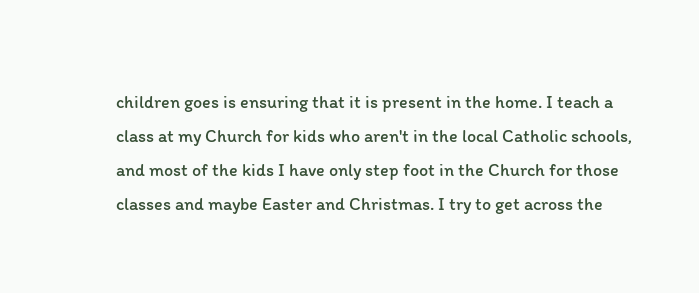children goes is ensuring that it is present in the home. I teach a class at my Church for kids who aren't in the local Catholic schools, and most of the kids I have only step foot in the Church for those classes and maybe Easter and Christmas. I try to get across the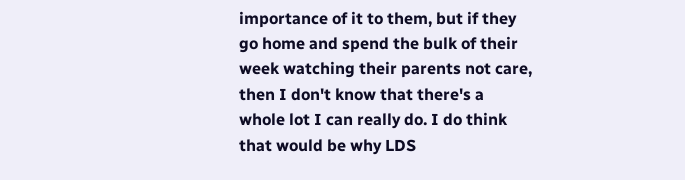importance of it to them, but if they go home and spend the bulk of their week watching their parents not care, then I don't know that there's a whole lot I can really do. I do think that would be why LDS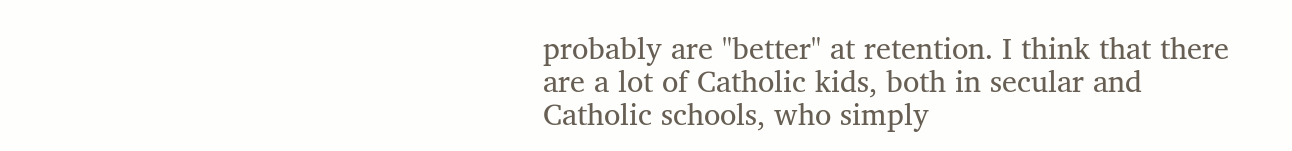probably are "better" at retention. I think that there are a lot of Catholic kids, both in secular and Catholic schools, who simply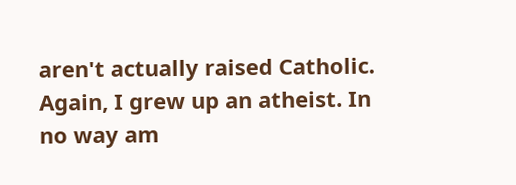aren't actually raised Catholic. Again, I grew up an atheist. In no way am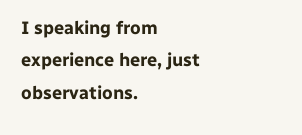I speaking from experience here, just observations.